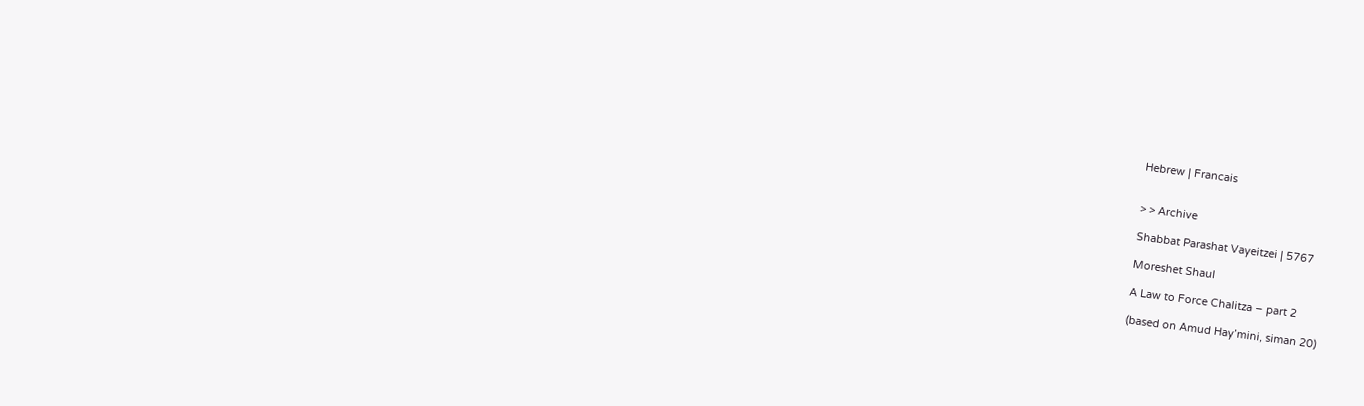Hebrew | Francais


> > Archive

Shabbat Parashat Vayeitzei | 5767

Moreshet Shaul

A Law to Force Chalitza – part 2

(based on Amud Hay’mini, siman 20)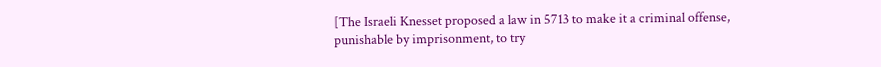[The Israeli Knesset proposed a law in 5713 to make it a criminal offense, punishable by imprisonment, to try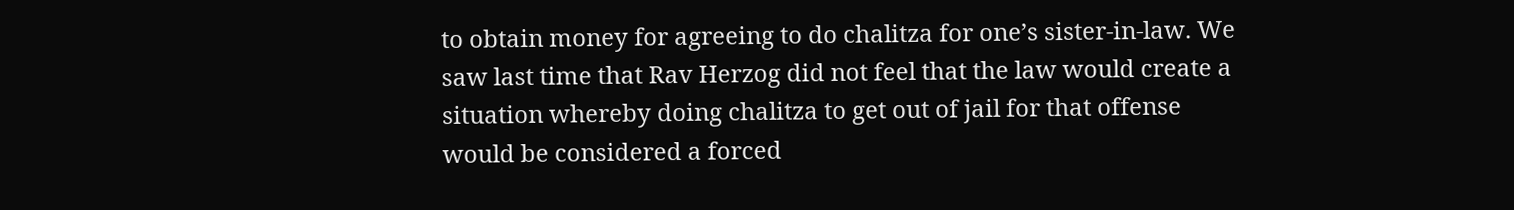to obtain money for agreeing to do chalitza for one’s sister-in-law. We saw last time that Rav Herzog did not feel that the law would create a situation whereby doing chalitza to get out of jail for that offense would be considered a forced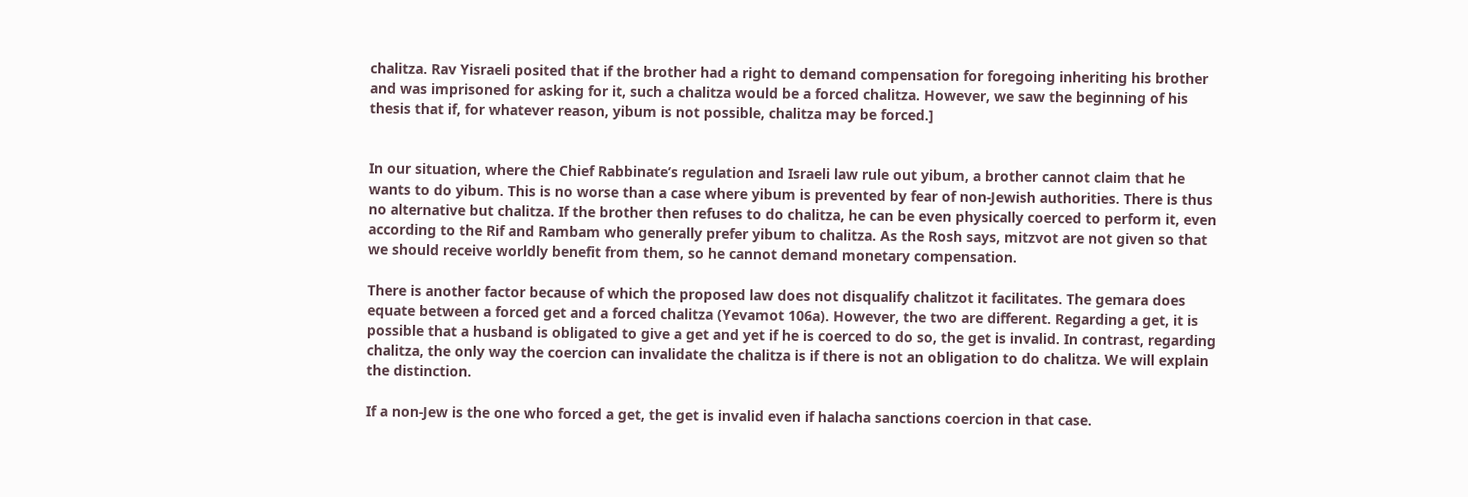chalitza. Rav Yisraeli posited that if the brother had a right to demand compensation for foregoing inheriting his brother and was imprisoned for asking for it, such a chalitza would be a forced chalitza. However, we saw the beginning of his thesis that if, for whatever reason, yibum is not possible, chalitza may be forced.]


In our situation, where the Chief Rabbinate’s regulation and Israeli law rule out yibum, a brother cannot claim that he wants to do yibum. This is no worse than a case where yibum is prevented by fear of non-Jewish authorities. There is thus no alternative but chalitza. If the brother then refuses to do chalitza, he can be even physically coerced to perform it, even according to the Rif and Rambam who generally prefer yibum to chalitza. As the Rosh says, mitzvot are not given so that we should receive worldly benefit from them, so he cannot demand monetary compensation.

There is another factor because of which the proposed law does not disqualify chalitzot it facilitates. The gemara does equate between a forced get and a forced chalitza (Yevamot 106a). However, the two are different. Regarding a get, it is possible that a husband is obligated to give a get and yet if he is coerced to do so, the get is invalid. In contrast, regarding chalitza, the only way the coercion can invalidate the chalitza is if there is not an obligation to do chalitza. We will explain the distinction.

If a non-Jew is the one who forced a get, the get is invalid even if halacha sanctions coercion in that case.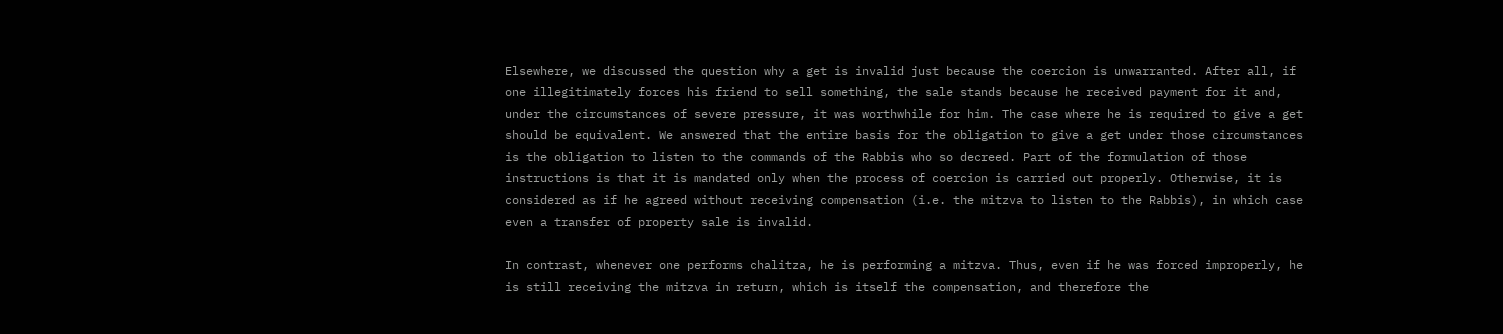Elsewhere, we discussed the question why a get is invalid just because the coercion is unwarranted. After all, if one illegitimately forces his friend to sell something, the sale stands because he received payment for it and, under the circumstances of severe pressure, it was worthwhile for him. The case where he is required to give a get should be equivalent. We answered that the entire basis for the obligation to give a get under those circumstances is the obligation to listen to the commands of the Rabbis who so decreed. Part of the formulation of those instructions is that it is mandated only when the process of coercion is carried out properly. Otherwise, it is considered as if he agreed without receiving compensation (i.e. the mitzva to listen to the Rabbis), in which case even a transfer of property sale is invalid.

In contrast, whenever one performs chalitza, he is performing a mitzva. Thus, even if he was forced improperly, he is still receiving the mitzva in return, which is itself the compensation, and therefore the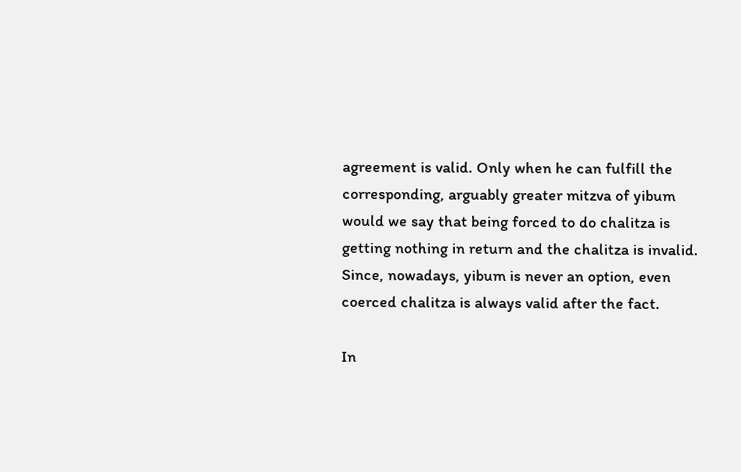agreement is valid. Only when he can fulfill the corresponding, arguably greater mitzva of yibum would we say that being forced to do chalitza is getting nothing in return and the chalitza is invalid. Since, nowadays, yibum is never an option, even coerced chalitza is always valid after the fact.

In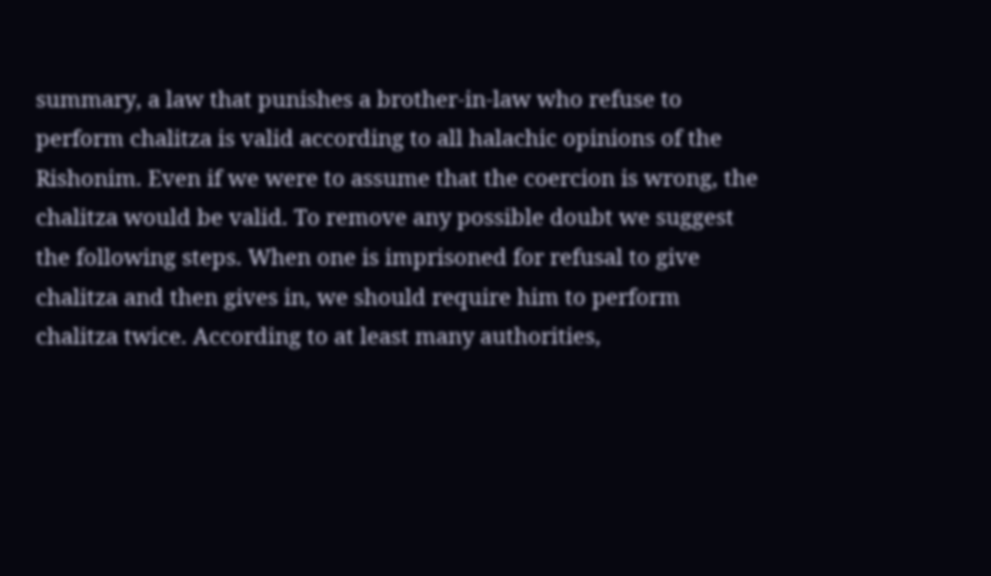summary, a law that punishes a brother-in-law who refuse to perform chalitza is valid according to all halachic opinions of the Rishonim. Even if we were to assume that the coercion is wrong, the chalitza would be valid. To remove any possible doubt we suggest the following steps. When one is imprisoned for refusal to give chalitza and then gives in, we should require him to perform chalitza twice. According to at least many authorities,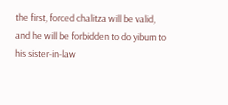the first, forced chalitza will be valid, and he will be forbidden to do yibum to his sister-in-law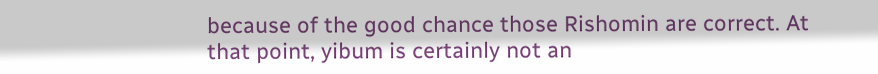because of the good chance those Rishomin are correct. At that point, yibum is certainly not an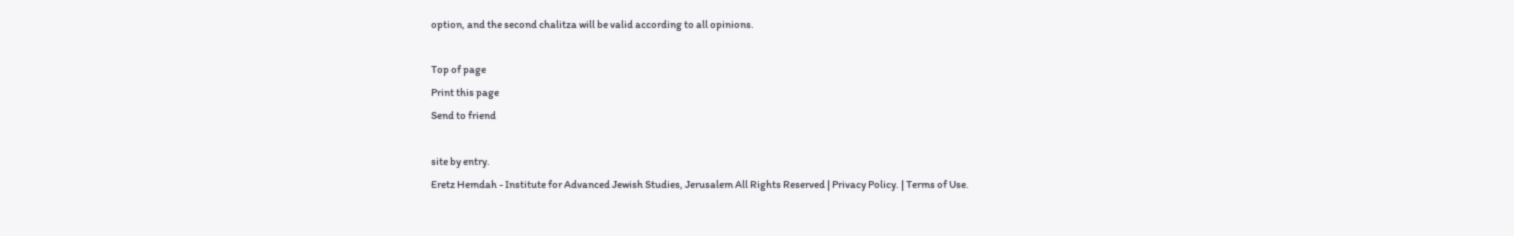option, and the second chalitza will be valid according to all opinions.

Top of page
Print this page
Send to friend

site by entry.
Eretz Hemdah - Institute for Advanced Jewish Studies, Jerusalem All Rights Reserved | Privacy Policy. | Terms of Use.